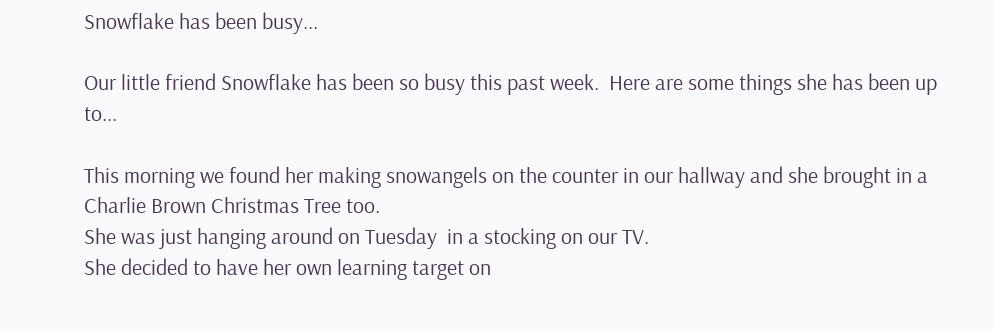Snowflake has been busy...

Our little friend Snowflake has been so busy this past week.  Here are some things she has been up to...

This morning we found her making snowangels on the counter in our hallway and she brought in a Charlie Brown Christmas Tree too.
She was just hanging around on Tuesday  in a stocking on our TV.
She decided to have her own learning target on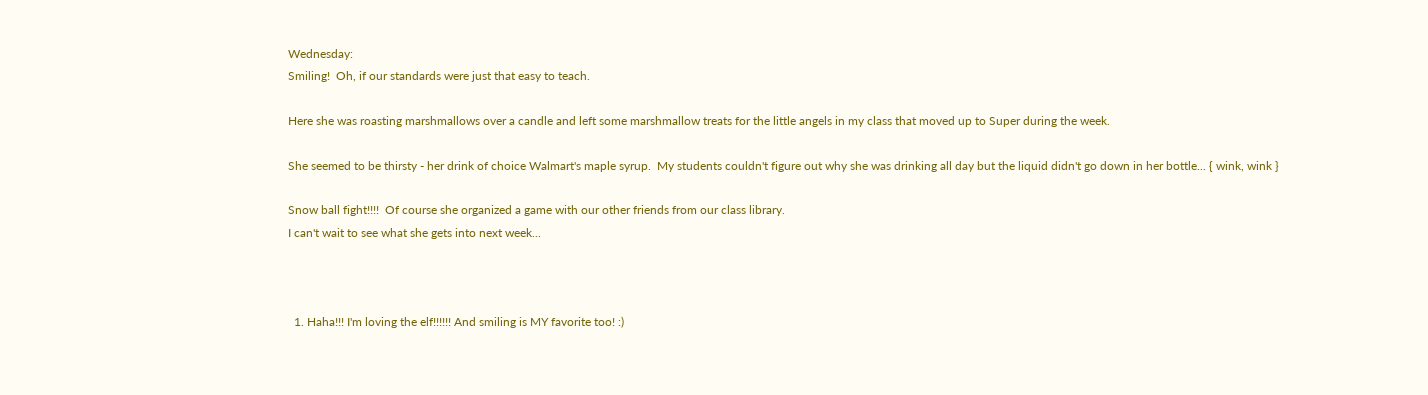Wednesday:
Smiling!  Oh, if our standards were just that easy to teach.

Here she was roasting marshmallows over a candle and left some marshmallow treats for the little angels in my class that moved up to Super during the week.

She seemed to be thirsty - her drink of choice Walmart's maple syrup.  My students couldn't figure out why she was drinking all day but the liquid didn't go down in her bottle... { wink, wink }

Snow ball fight!!!!  Of course she organized a game with our other friends from our class library.
I can't wait to see what she gets into next week...



  1. Haha!!! I'm loving the elf!!!!!! And smiling is MY favorite too! :)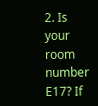2. Is your room number E17? If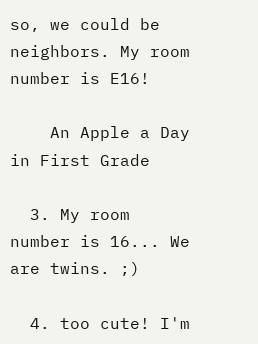so, we could be neighbors. My room number is E16!

    An Apple a Day in First Grade

  3. My room number is 16... We are twins. ;)

  4. too cute! I'm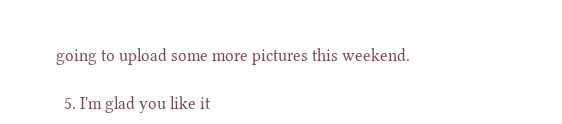going to upload some more pictures this weekend.

  5. I'm glad you like it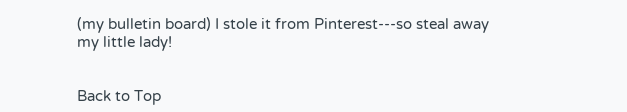(my bulletin board) I stole it from Pinterest---so steal away my little lady!


Back to Top